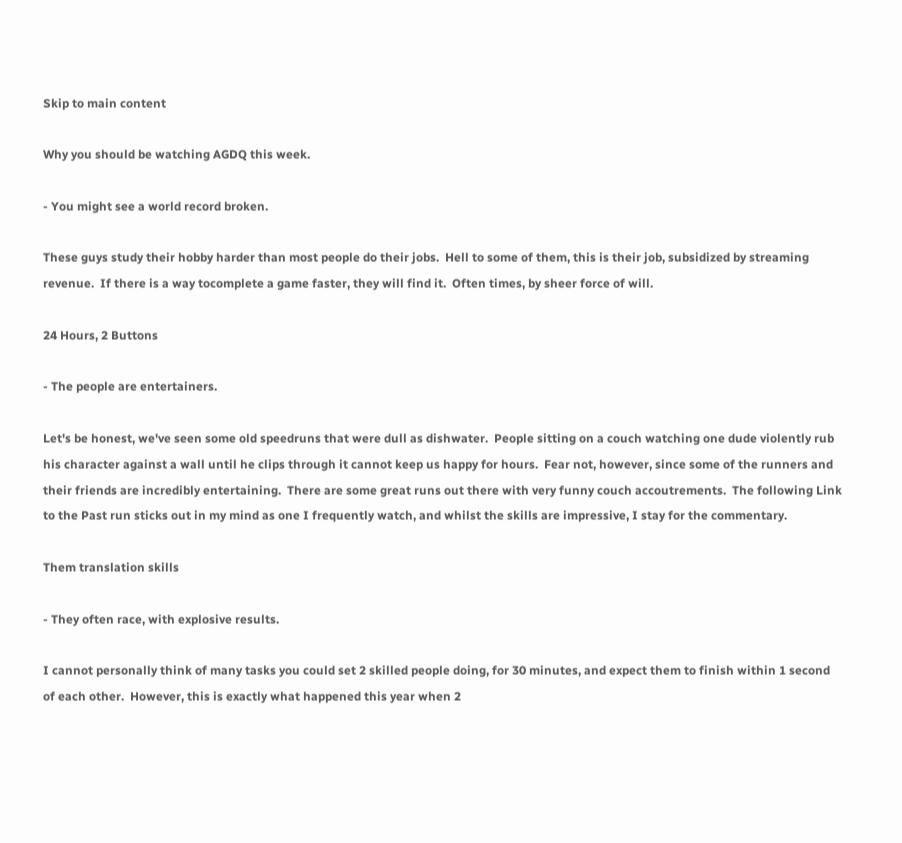Skip to main content

Why you should be watching AGDQ this week.

- You might see a world record broken.

These guys study their hobby harder than most people do their jobs.  Hell to some of them, this is their job, subsidized by streaming revenue.  If there is a way tocomplete a game faster, they will find it.  Often times, by sheer force of will.

24 Hours, 2 Buttons

- The people are entertainers.

Let's be honest, we've seen some old speedruns that were dull as dishwater.  People sitting on a couch watching one dude violently rub his character against a wall until he clips through it cannot keep us happy for hours.  Fear not, however, since some of the runners and their friends are incredibly entertaining.  There are some great runs out there with very funny couch accoutrements.  The following Link to the Past run sticks out in my mind as one I frequently watch, and whilst the skills are impressive, I stay for the commentary.

Them translation skills

- They often race, with explosive results.

I cannot personally think of many tasks you could set 2 skilled people doing, for 30 minutes, and expect them to finish within 1 second of each other.  However, this is exactly what happened this year when 2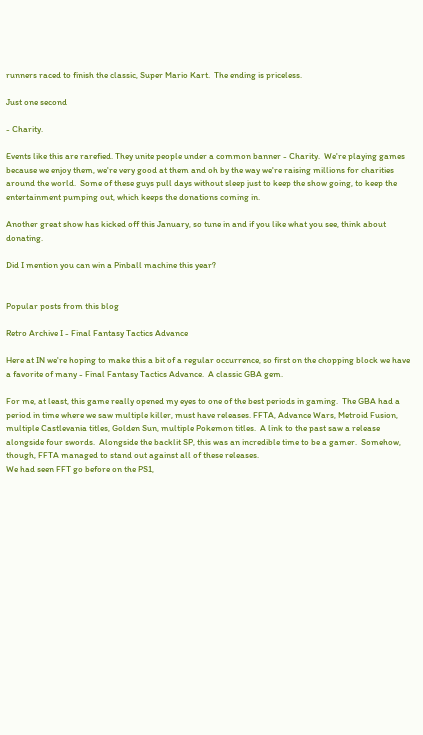runners raced to finish the classic, Super Mario Kart.  The ending is priceless.

Just one second

- Charity.

Events like this are rarefied. They unite people under a common banner - Charity.  We're playing games because we enjoy them, we're very good at them and oh by the way we're raising millions for charities around the world.  Some of these guys pull days without sleep just to keep the show going, to keep the entertainment pumping out, which keeps the donations coming in.

Another great show has kicked off this January, so tune in and if you like what you see, think about donating.

Did I mention you can win a Pinball machine this year?


Popular posts from this blog

Retro Archive I - Final Fantasy Tactics Advance

Here at IN we're hoping to make this a bit of a regular occurrence, so first on the chopping block we have a favorite of many - Final Fantasy Tactics Advance.  A classic GBA gem.

For me, at least, this game really opened my eyes to one of the best periods in gaming.  The GBA had a period in time where we saw multiple killer, must have releases. FFTA, Advance Wars, Metroid Fusion, multiple Castlevania titles, Golden Sun, multiple Pokemon titles.  A link to the past saw a release alongside four swords.  Alongside the backlit SP, this was an incredible time to be a gamer.  Somehow, though, FFTA managed to stand out against all of these releases.
We had seen FFT go before on the PS1,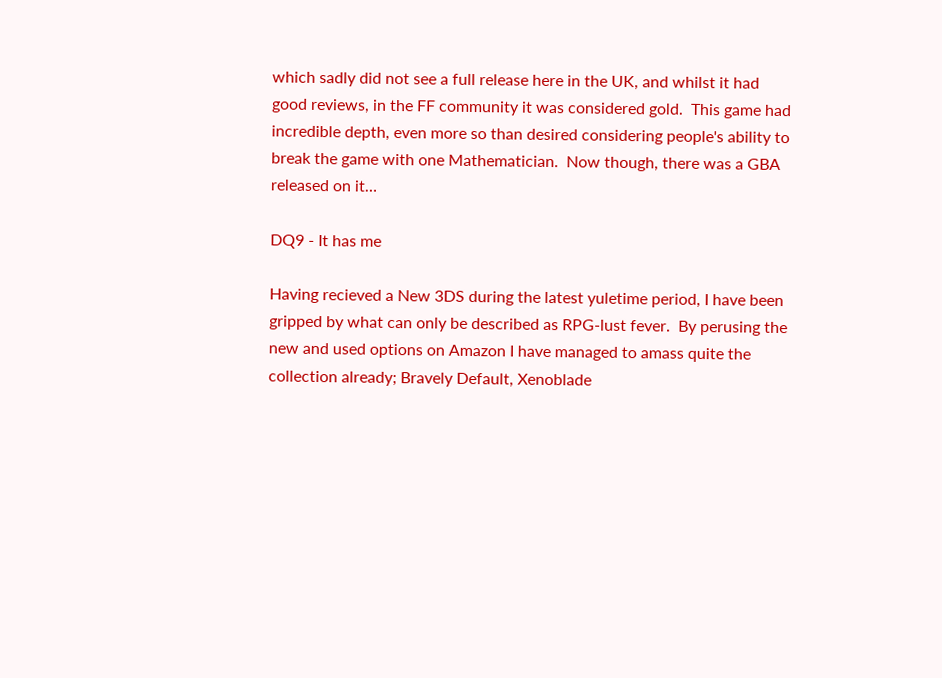which sadly did not see a full release here in the UK, and whilst it had good reviews, in the FF community it was considered gold.  This game had incredible depth, even more so than desired considering people's ability to break the game with one Mathematician.  Now though, there was a GBA released on it…

DQ9 - It has me

Having recieved a New 3DS during the latest yuletime period, I have been gripped by what can only be described as RPG-lust fever.  By perusing the new and used options on Amazon I have managed to amass quite the collection already; Bravely Default, Xenoblade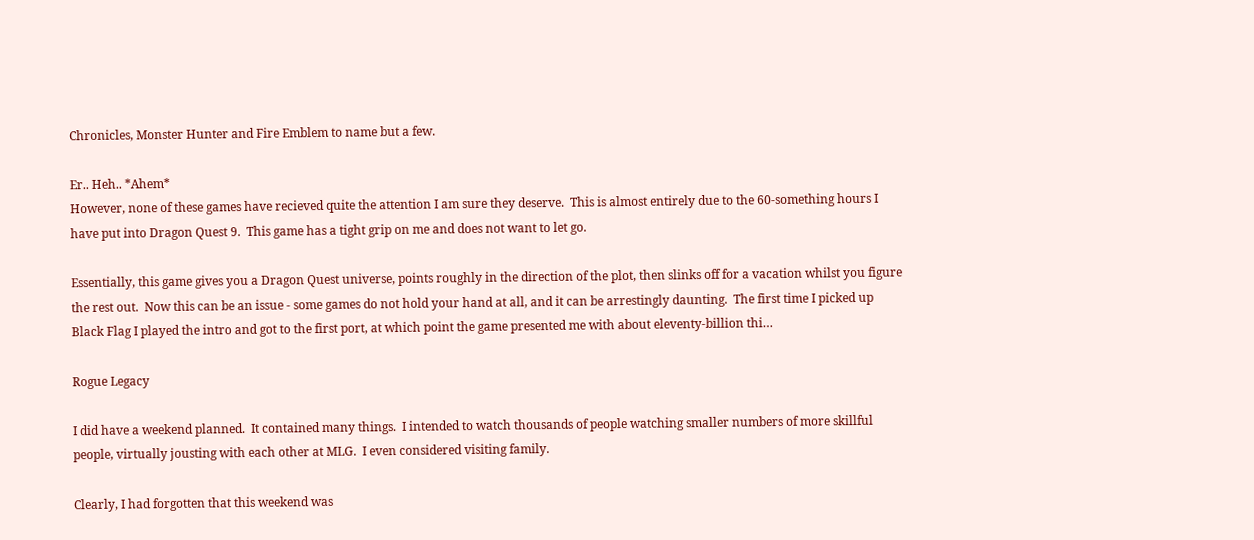Chronicles, Monster Hunter and Fire Emblem to name but a few.

Er.. Heh.. *Ahem*
However, none of these games have recieved quite the attention I am sure they deserve.  This is almost entirely due to the 60-something hours I have put into Dragon Quest 9.  This game has a tight grip on me and does not want to let go.

Essentially, this game gives you a Dragon Quest universe, points roughly in the direction of the plot, then slinks off for a vacation whilst you figure the rest out.  Now this can be an issue - some games do not hold your hand at all, and it can be arrestingly daunting.  The first time I picked up Black Flag I played the intro and got to the first port, at which point the game presented me with about eleventy-billion thi…

Rogue Legacy

I did have a weekend planned.  It contained many things.  I intended to watch thousands of people watching smaller numbers of more skillful people, virtually jousting with each other at MLG.  I even considered visiting family.

Clearly, I had forgotten that this weekend was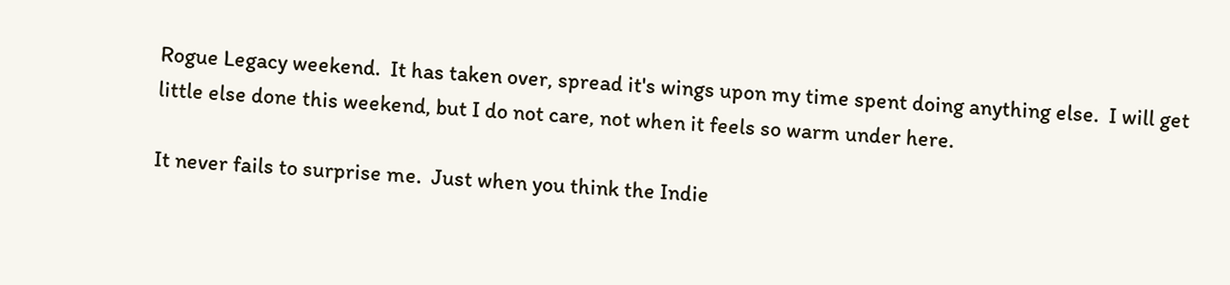Rogue Legacy weekend.  It has taken over, spread it's wings upon my time spent doing anything else.  I will get little else done this weekend, but I do not care, not when it feels so warm under here.

It never fails to surprise me.  Just when you think the Indie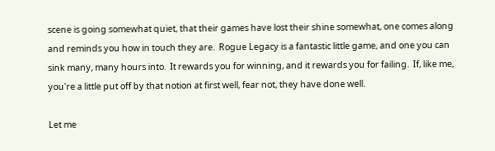scene is going somewhat quiet, that their games have lost their shine somewhat, one comes along and reminds you how in touch they are.  Rogue Legacy is a fantastic little game, and one you can sink many, many hours into.  It rewards you for winning, and it rewards you for failing.  If, like me, you're a little put off by that notion at first well, fear not, they have done well.

Let me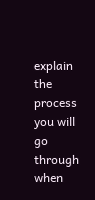explain the process you will go through when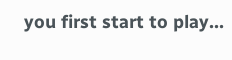you first start to play…